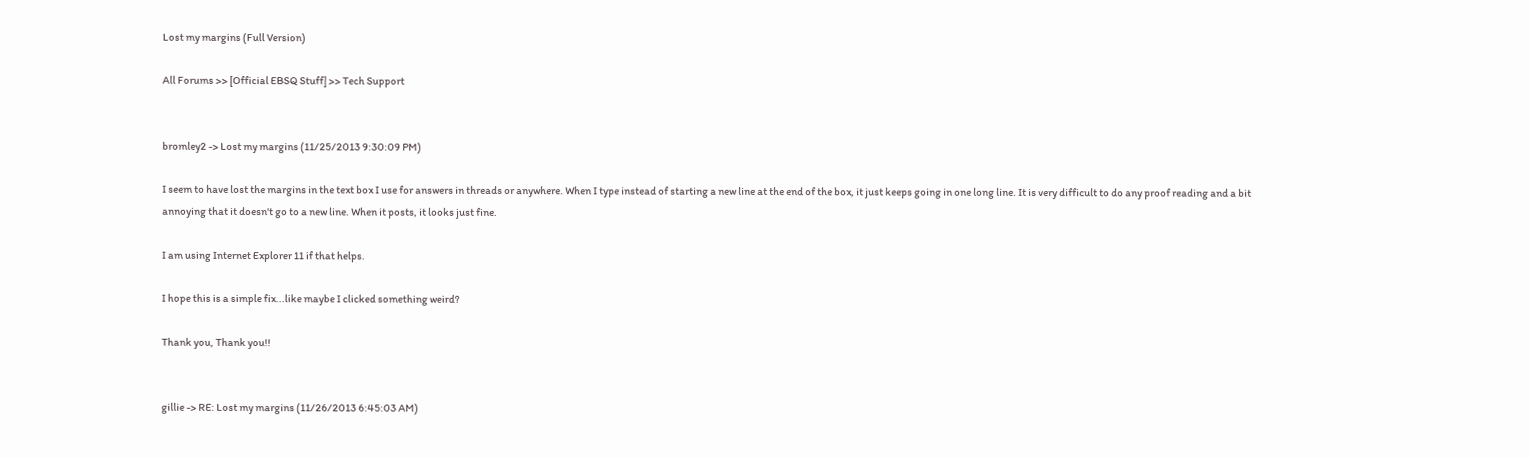Lost my margins (Full Version)

All Forums >> [Official EBSQ Stuff] >> Tech Support


bromley2 -> Lost my margins (11/25/2013 9:30:09 PM)

I seem to have lost the margins in the text box I use for answers in threads or anywhere. When I type instead of starting a new line at the end of the box, it just keeps going in one long line. It is very difficult to do any proof reading and a bit annoying that it doesn't go to a new line. When it posts, it looks just fine.

I am using Internet Explorer 11 if that helps.

I hope this is a simple fix...like maybe I clicked something weird?

Thank you, Thank you!!


gillie -> RE: Lost my margins (11/26/2013 6:45:03 AM)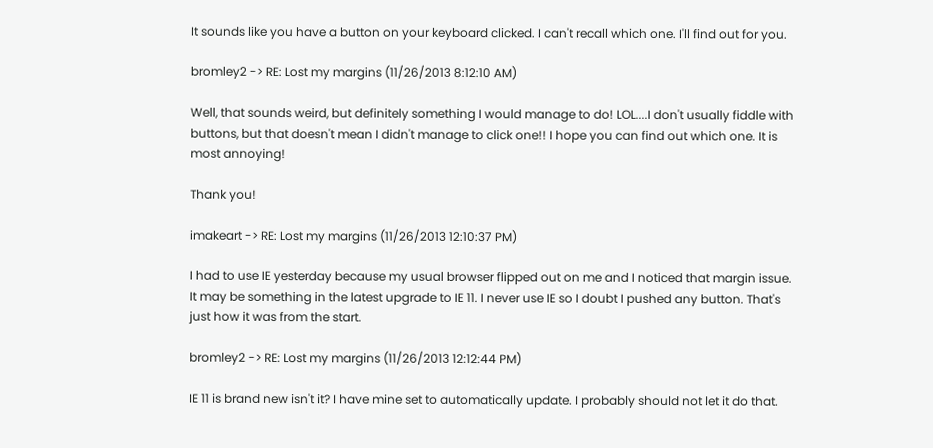It sounds like you have a button on your keyboard clicked. I can't recall which one. I'll find out for you.

bromley2 -> RE: Lost my margins (11/26/2013 8:12:10 AM)

Well, that sounds weird, but definitely something I would manage to do! LOL....I don't usually fiddle with buttons, but that doesn't mean I didn't manage to click one!! I hope you can find out which one. It is most annoying!

Thank you!

imakeart -> RE: Lost my margins (11/26/2013 12:10:37 PM)

I had to use IE yesterday because my usual browser flipped out on me and I noticed that margin issue. It may be something in the latest upgrade to IE 11. I never use IE so I doubt I pushed any button. That's just how it was from the start.

bromley2 -> RE: Lost my margins (11/26/2013 12:12:44 PM)

IE 11 is brand new isn't it? I have mine set to automatically update. I probably should not let it do that.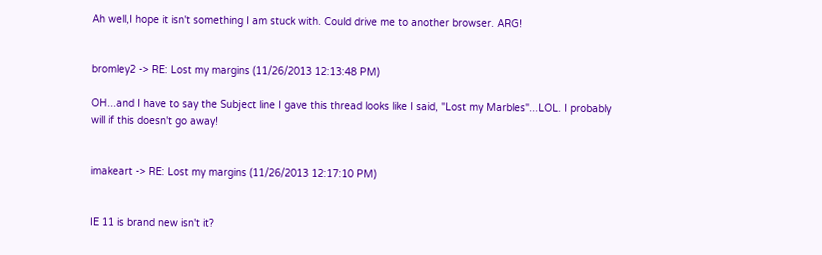Ah well,I hope it isn't something I am stuck with. Could drive me to another browser. ARG!


bromley2 -> RE: Lost my margins (11/26/2013 12:13:48 PM)

OH...and I have to say the Subject line I gave this thread looks like I said, "Lost my Marbles"...LOL. I probably will if this doesn't go away!


imakeart -> RE: Lost my margins (11/26/2013 12:17:10 PM)


IE 11 is brand new isn't it?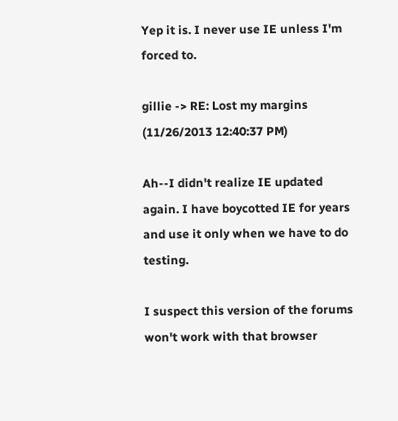Yep it is. I never use IE unless I'm forced to.

gillie -> RE: Lost my margins (11/26/2013 12:40:37 PM)

Ah--I didn't realize IE updated again. I have boycotted IE for years and use it only when we have to do testing.

I suspect this version of the forums won't work with that browser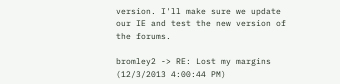version. I'll make sure we update our IE and test the new version of the forums.

bromley2 -> RE: Lost my margins (12/3/2013 4:00:44 PM)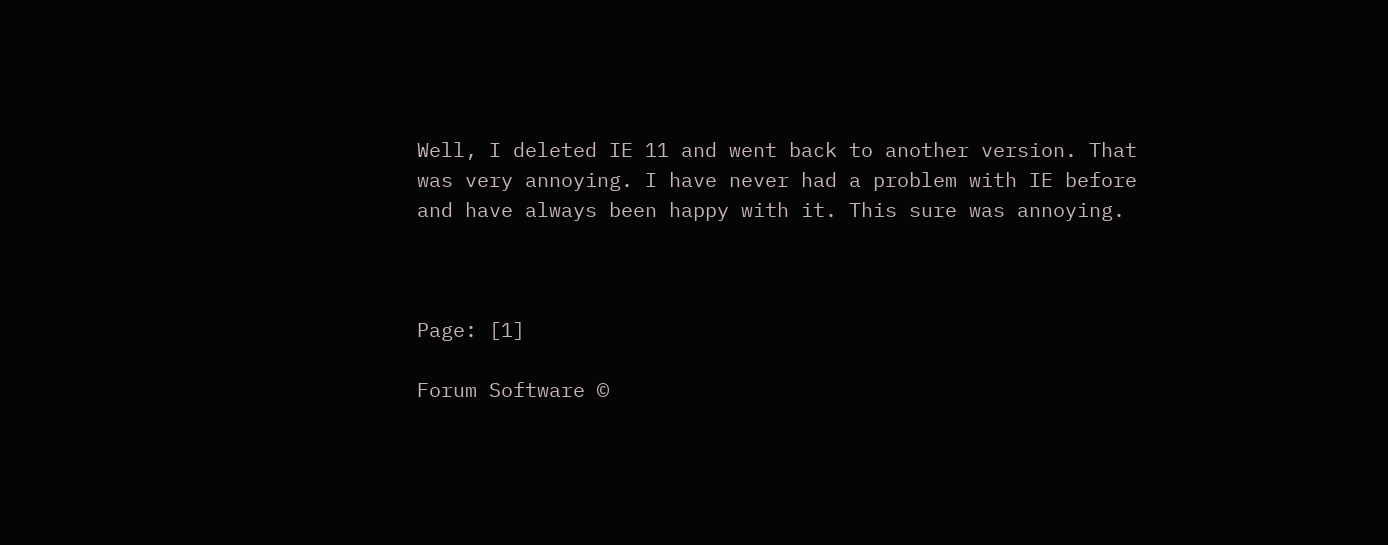Well, I deleted IE 11 and went back to another version. That was very annoying. I have never had a problem with IE before and have always been happy with it. This sure was annoying.



Page: [1]

Forum Software ©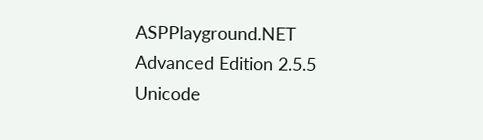ASPPlayground.NET Advanced Edition 2.5.5 Unicode